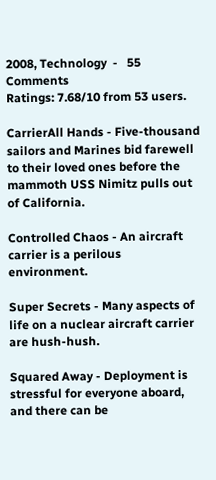2008, Technology  -   55 Comments
Ratings: 7.68/10 from 53 users.

CarrierAll Hands - Five-thousand sailors and Marines bid farewell to their loved ones before the mammoth USS Nimitz pulls out of California.

Controlled Chaos - An aircraft carrier is a perilous environment.

Super Secrets - Many aspects of life on a nuclear aircraft carrier are hush-hush.

Squared Away - Deployment is stressful for everyone aboard, and there can be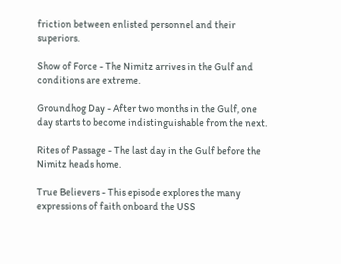friction between enlisted personnel and their superiors.

Show of Force - The Nimitz arrives in the Gulf and conditions are extreme.

Groundhog Day - After two months in the Gulf, one day starts to become indistinguishable from the next.

Rites of Passage - The last day in the Gulf before the Nimitz heads home.

True Believers - This episode explores the many expressions of faith onboard the USS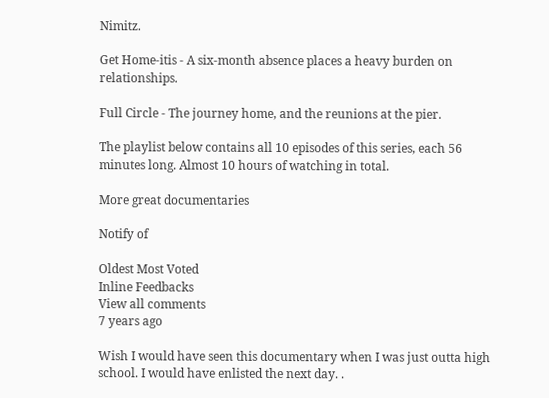Nimitz.

Get Home-itis - A six-month absence places a heavy burden on relationships.

Full Circle - The journey home, and the reunions at the pier.

The playlist below contains all 10 episodes of this series, each 56 minutes long. Almost 10 hours of watching in total.

More great documentaries

Notify of

Oldest Most Voted
Inline Feedbacks
View all comments
7 years ago

Wish I would have seen this documentary when I was just outta high school. I would have enlisted the next day. .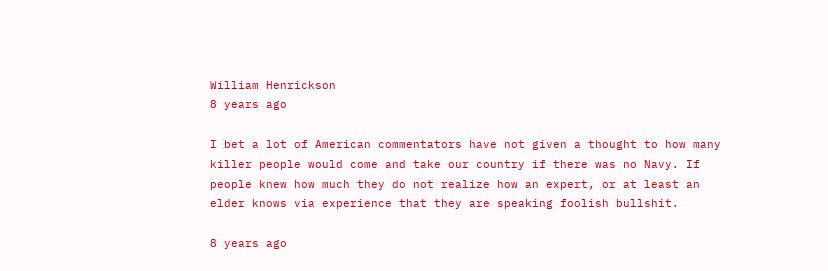William Henrickson
8 years ago

I bet a lot of American commentators have not given a thought to how many killer people would come and take our country if there was no Navy. If people knew how much they do not realize how an expert, or at least an elder knows via experience that they are speaking foolish bullshit.

8 years ago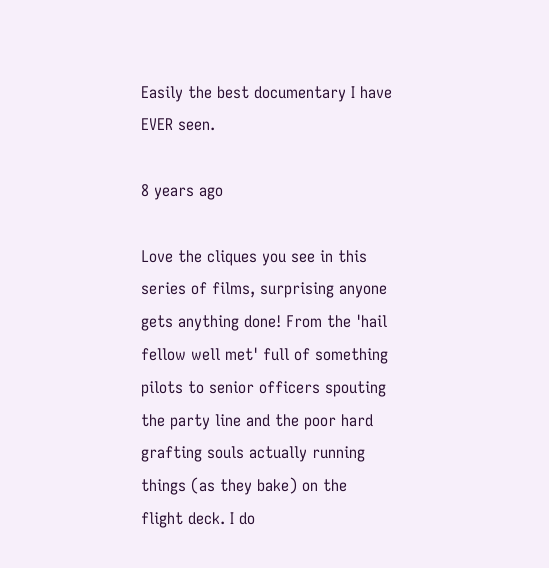Easily the best documentary I have EVER seen.

8 years ago

Love the cliques you see in this series of films, surprising anyone gets anything done! From the 'hail fellow well met' full of something pilots to senior officers spouting the party line and the poor hard grafting souls actually running things (as they bake) on the flight deck. I do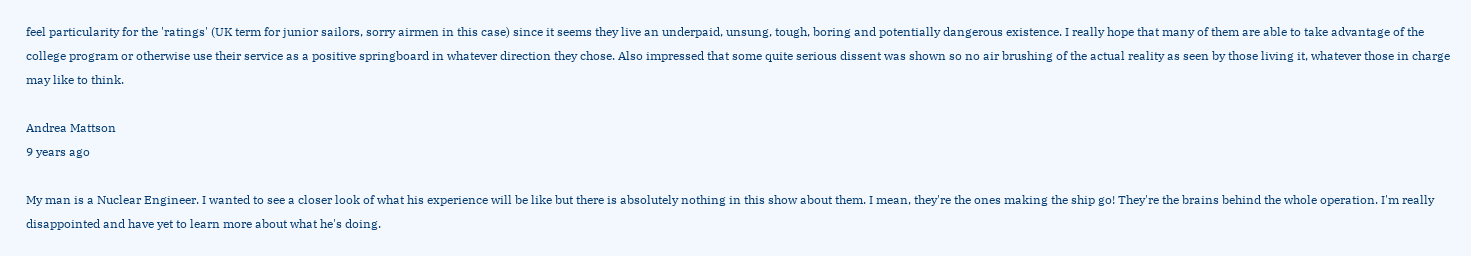feel particularity for the 'ratings' (UK term for junior sailors, sorry airmen in this case) since it seems they live an underpaid, unsung, tough, boring and potentially dangerous existence. I really hope that many of them are able to take advantage of the college program or otherwise use their service as a positive springboard in whatever direction they chose. Also impressed that some quite serious dissent was shown so no air brushing of the actual reality as seen by those living it, whatever those in charge may like to think.

Andrea Mattson
9 years ago

My man is a Nuclear Engineer. I wanted to see a closer look of what his experience will be like but there is absolutely nothing in this show about them. I mean, they're the ones making the ship go! They're the brains behind the whole operation. I'm really disappointed and have yet to learn more about what he's doing.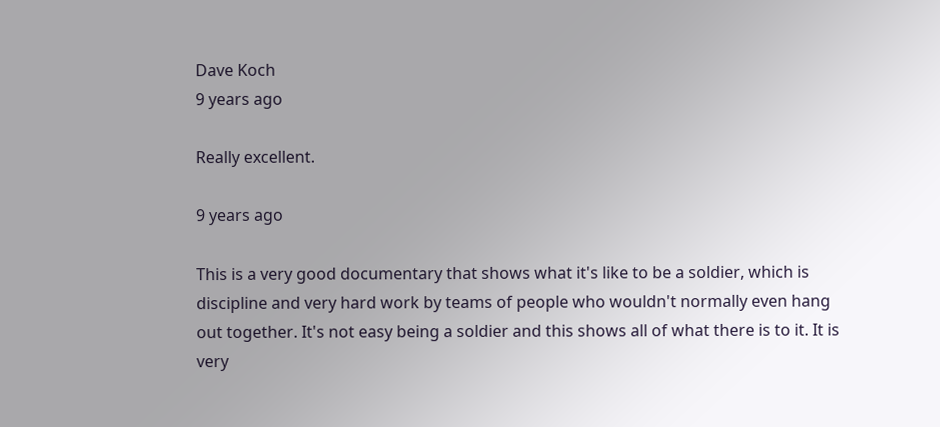Dave Koch
9 years ago

Really excellent.

9 years ago

This is a very good documentary that shows what it's like to be a soldier, which is discipline and very hard work by teams of people who wouldn't normally even hang out together. It's not easy being a soldier and this shows all of what there is to it. It is very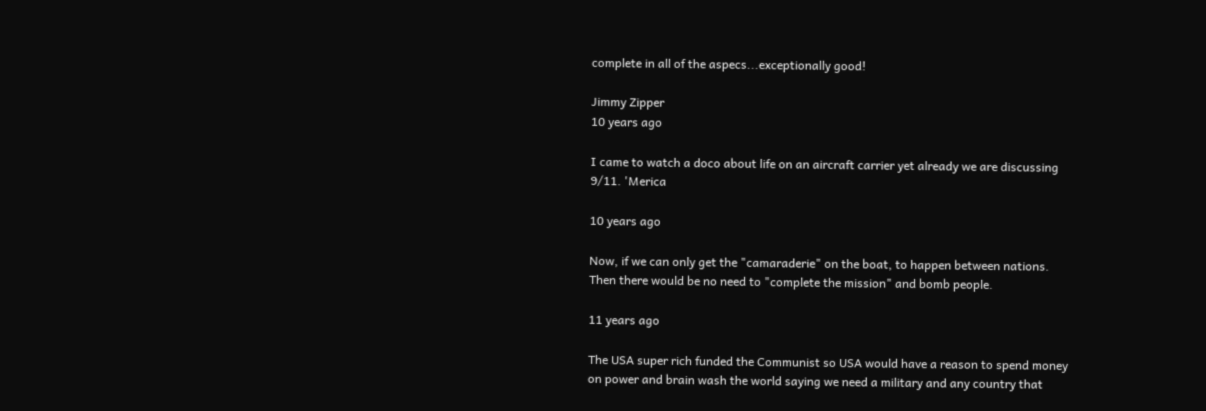complete in all of the aspecs...exceptionally good!

Jimmy Zipper
10 years ago

I came to watch a doco about life on an aircraft carrier yet already we are discussing 9/11. 'Merica

10 years ago

Now, if we can only get the "camaraderie" on the boat, to happen between nations. Then there would be no need to "complete the mission" and bomb people.

11 years ago

The USA super rich funded the Communist so USA would have a reason to spend money on power and brain wash the world saying we need a military and any country that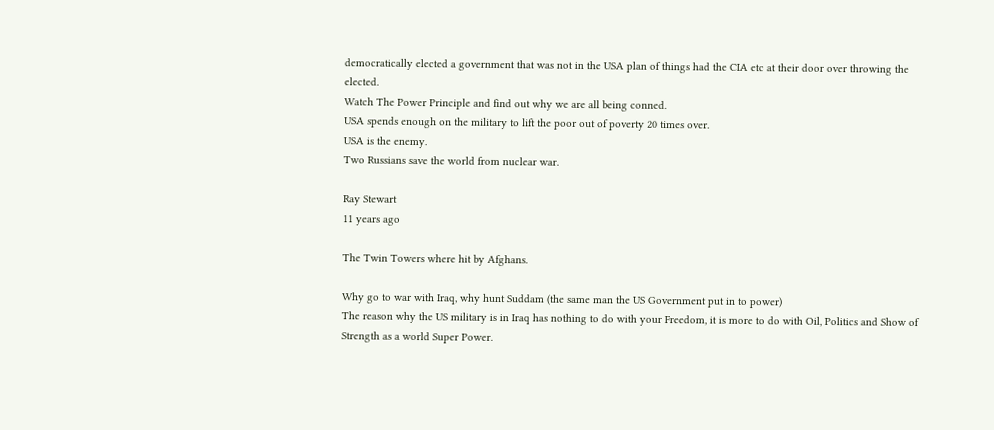democratically elected a government that was not in the USA plan of things had the CIA etc at their door over throwing the elected.
Watch The Power Principle and find out why we are all being conned.
USA spends enough on the military to lift the poor out of poverty 20 times over.
USA is the enemy.
Two Russians save the world from nuclear war.

Ray Stewart
11 years ago

The Twin Towers where hit by Afghans.

Why go to war with Iraq, why hunt Suddam (the same man the US Government put in to power)
The reason why the US military is in Iraq has nothing to do with your Freedom, it is more to do with Oil, Politics and Show of Strength as a world Super Power.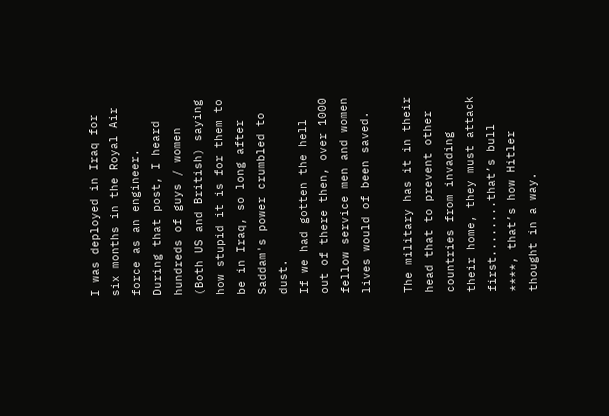I was deployed in Iraq for six months in the Royal Air force as an engineer.
During that post, I heard hundreds of guys / women (Both US and British) saying how stupid it is for them to be in Iraq, so long after Saddam's power crumbled to dust.
If we had gotten the hell out of there then, over 1000 fellow service men and women lives would of been saved.

The military has it in their head that to prevent other countries from invading their home, they must attack first........that’s bull ****, that’s how Hitler thought in a way.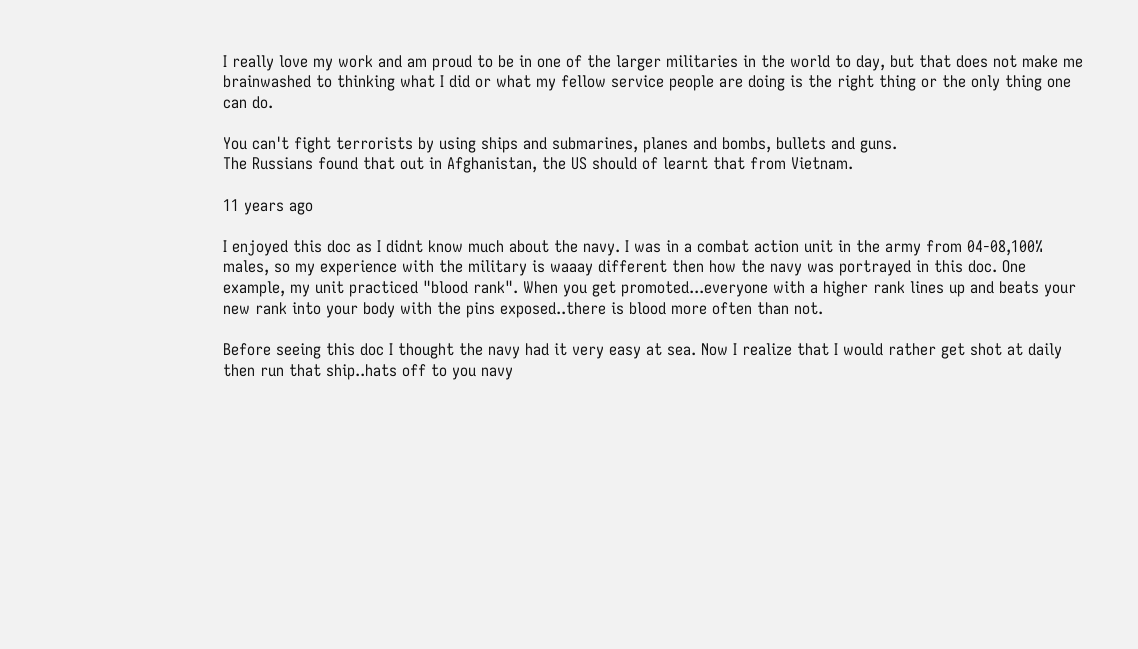I really love my work and am proud to be in one of the larger militaries in the world to day, but that does not make me brainwashed to thinking what I did or what my fellow service people are doing is the right thing or the only thing one can do.

You can't fight terrorists by using ships and submarines, planes and bombs, bullets and guns.
The Russians found that out in Afghanistan, the US should of learnt that from Vietnam.

11 years ago

I enjoyed this doc as I didnt know much about the navy. I was in a combat action unit in the army from 04-08,100% males, so my experience with the military is waaay different then how the navy was portrayed in this doc. One example, my unit practiced "blood rank". When you get promoted...everyone with a higher rank lines up and beats your new rank into your body with the pins exposed..there is blood more often than not.

Before seeing this doc I thought the navy had it very easy at sea. Now I realize that I would rather get shot at daily then run that ship..hats off to you navy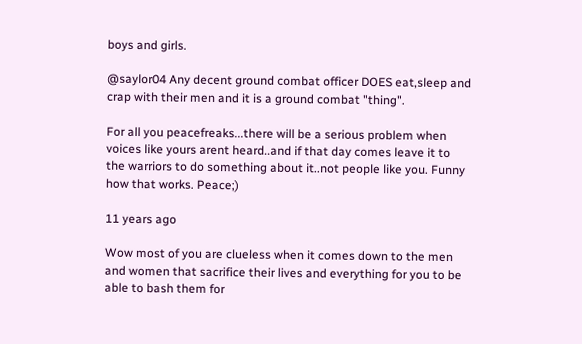boys and girls.

@saylor04 Any decent ground combat officer DOES eat,sleep and crap with their men and it is a ground combat "thing".

For all you peacefreaks...there will be a serious problem when voices like yours arent heard..and if that day comes leave it to the warriors to do something about it..not people like you. Funny how that works. Peace;)

11 years ago

Wow most of you are clueless when it comes down to the men and women that sacrifice their lives and everything for you to be able to bash them for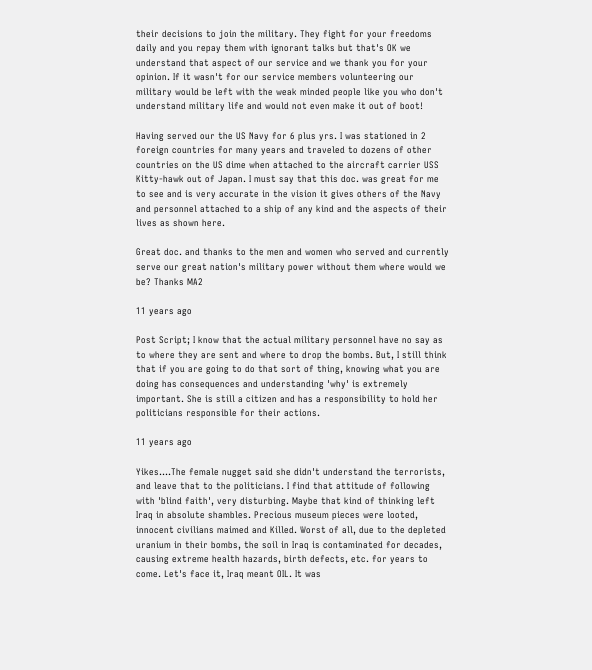their decisions to join the military. They fight for your freedoms daily and you repay them with ignorant talks but that's OK we understand that aspect of our service and we thank you for your opinion. If it wasn't for our service members volunteering our military would be left with the weak minded people like you who don't understand military life and would not even make it out of boot!

Having served our the US Navy for 6 plus yrs. I was stationed in 2 foreign countries for many years and traveled to dozens of other countries on the US dime when attached to the aircraft carrier USS Kitty-hawk out of Japan. I must say that this doc. was great for me to see and is very accurate in the vision it gives others of the Navy and personnel attached to a ship of any kind and the aspects of their lives as shown here.

Great doc. and thanks to the men and women who served and currently serve our great nation's military power without them where would we be? Thanks MA2

11 years ago

Post Script; I know that the actual military personnel have no say as to where they are sent and where to drop the bombs. But, I still think that if you are going to do that sort of thing, knowing what you are doing has consequences and understanding 'why' is extremely important. She is still a citizen and has a responsibility to hold her politicians responsible for their actions.

11 years ago

Yikes....The female nugget said she didn't understand the terrorists, and leave that to the politicians. I find that attitude of following with 'blind faith', very disturbing. Maybe that kind of thinking left Iraq in absolute shambles. Precious museum pieces were looted, innocent civilians maimed and Killed. Worst of all, due to the depleted uranium in their bombs, the soil in Iraq is contaminated for decades, causing extreme health hazards, birth defects, etc. for years to come. Let's face it, Iraq meant OIL. It was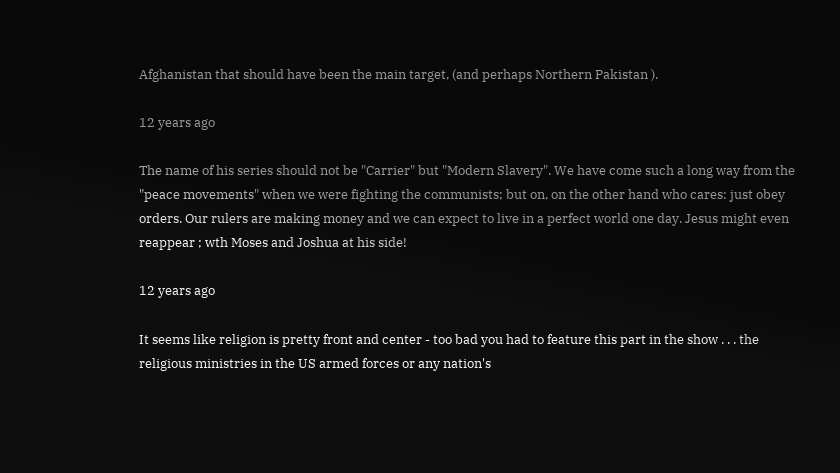Afghanistan that should have been the main target, (and perhaps Northern Pakistan ).

12 years ago

The name of his series should not be "Carrier" but "Modern Slavery". We have come such a long way from the "peace movements" when we were fighting the communists; but on, on the other hand who cares: just obey orders. Our rulers are making money and we can expect to live in a perfect world one day. Jesus might even reappear ; wth Moses and Joshua at his side!

12 years ago

It seems like religion is pretty front and center - too bad you had to feature this part in the show . . . the religious ministries in the US armed forces or any nation's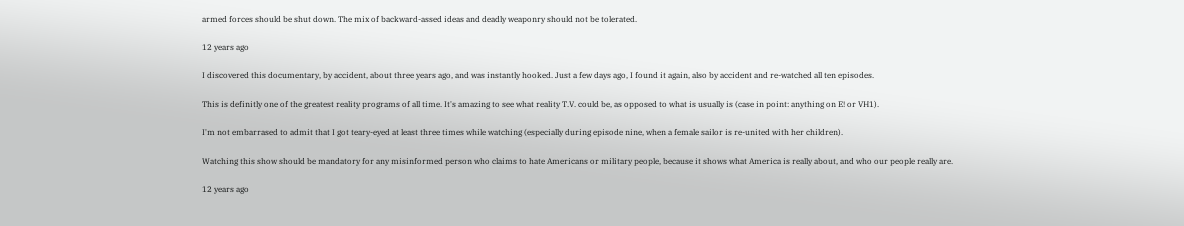armed forces should be shut down. The mix of backward-assed ideas and deadly weaponry should not be tolerated.

12 years ago

I discovered this documentary, by accident, about three years ago, and was instantly hooked. Just a few days ago, I found it again, also by accident and re-watched all ten episodes.

This is definitly one of the greatest reality programs of all time. It's amazing to see what reality T.V. could be, as opposed to what is usually is (case in point: anything on E! or VH1).

I'm not embarrased to admit that I got teary-eyed at least three times while watching (especially during episode nine, when a female sailor is re-united with her children).

Watching this show should be mandatory for any misinformed person who claims to hate Americans or military people, because it shows what America is really about, and who our people really are.

12 years ago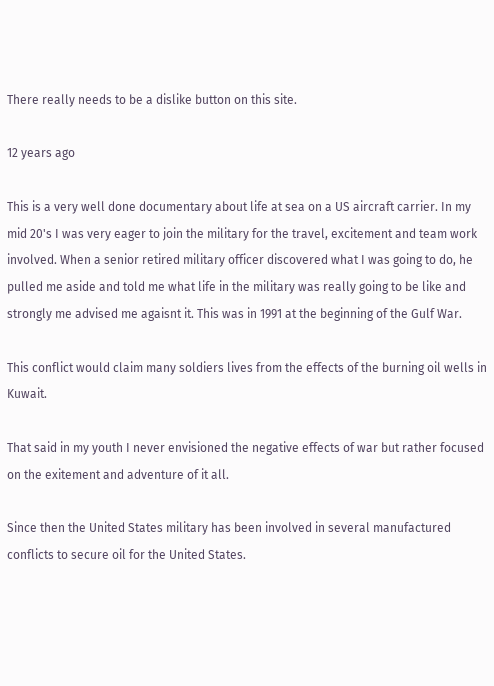There really needs to be a dislike button on this site.

12 years ago

This is a very well done documentary about life at sea on a US aircraft carrier. In my mid 20's I was very eager to join the military for the travel, excitement and team work involved. When a senior retired military officer discovered what I was going to do, he pulled me aside and told me what life in the military was really going to be like and strongly me advised me agaisnt it. This was in 1991 at the beginning of the Gulf War.

This conflict would claim many soldiers lives from the effects of the burning oil wells in Kuwait.

That said in my youth I never envisioned the negative effects of war but rather focused on the exitement and adventure of it all.

Since then the United States military has been involved in several manufactured conflicts to secure oil for the United States.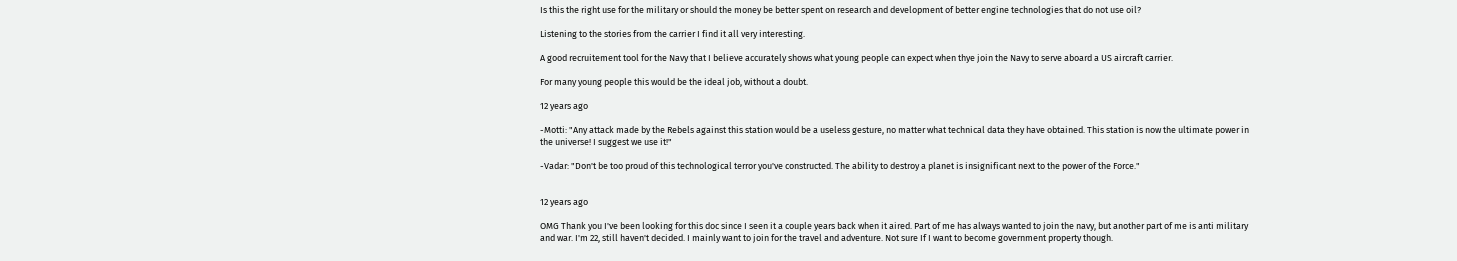Is this the right use for the military or should the money be better spent on research and development of better engine technologies that do not use oil?

Listening to the stories from the carrier I find it all very interesting.

A good recruitement tool for the Navy that I believe accurately shows what young people can expect when thye join the Navy to serve aboard a US aircraft carrier.

For many young people this would be the ideal job, without a doubt.

12 years ago

-Motti: "Any attack made by the Rebels against this station would be a useless gesture, no matter what technical data they have obtained. This station is now the ultimate power in the universe! I suggest we use it!"

-Vadar: "Don't be too proud of this technological terror you've constructed. The ability to destroy a planet is insignificant next to the power of the Force."


12 years ago

OMG Thank you I've been looking for this doc since I seen it a couple years back when it aired. Part of me has always wanted to join the navy, but another part of me is anti military and war. I'm 22, still haven't decided. I mainly want to join for the travel and adventure. Not sure If I want to become government property though.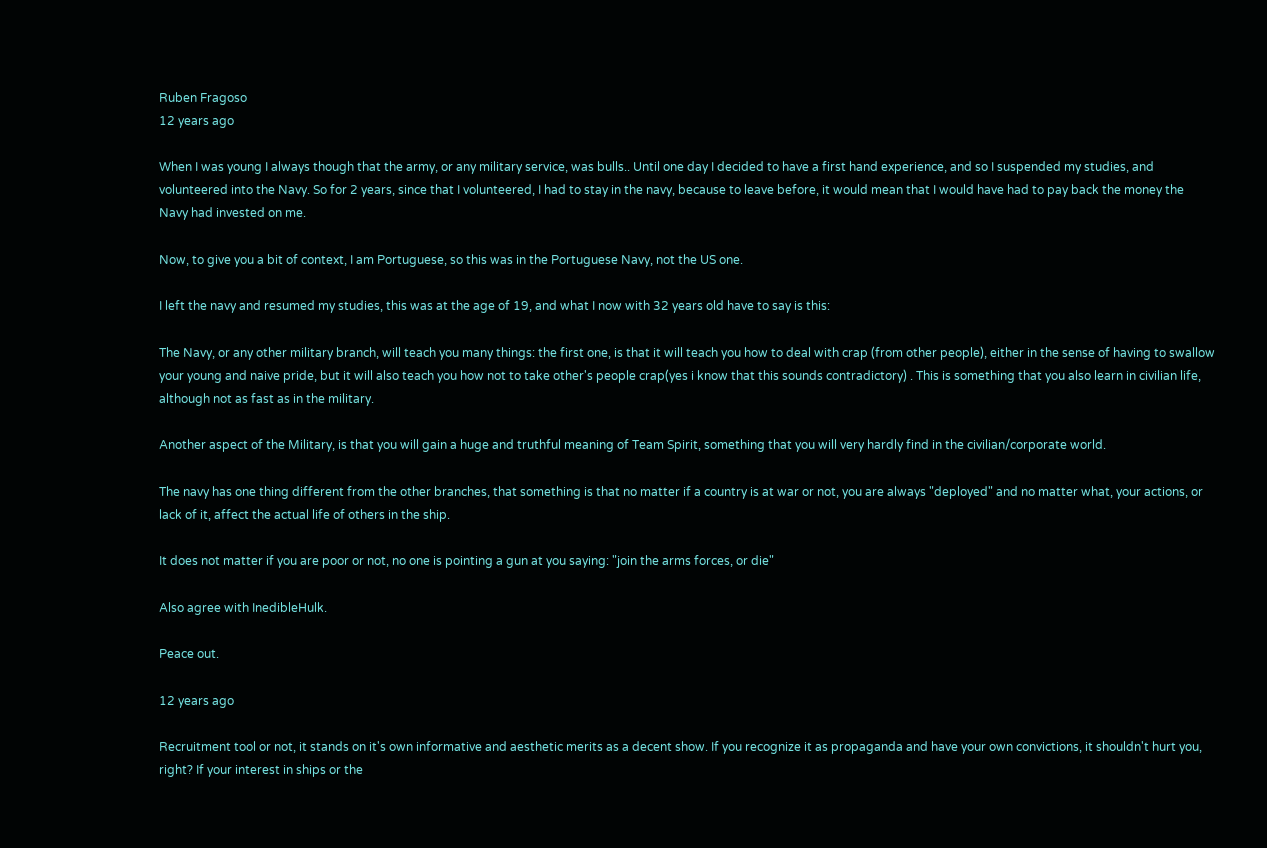Ruben Fragoso
12 years ago

When I was young I always though that the army, or any military service, was bulls.. Until one day I decided to have a first hand experience, and so I suspended my studies, and volunteered into the Navy. So for 2 years, since that I volunteered, I had to stay in the navy, because to leave before, it would mean that I would have had to pay back the money the Navy had invested on me.

Now, to give you a bit of context, I am Portuguese, so this was in the Portuguese Navy, not the US one.

I left the navy and resumed my studies, this was at the age of 19, and what I now with 32 years old have to say is this:

The Navy, or any other military branch, will teach you many things: the first one, is that it will teach you how to deal with crap (from other people), either in the sense of having to swallow your young and naive pride, but it will also teach you how not to take other's people crap(yes i know that this sounds contradictory) . This is something that you also learn in civilian life, although not as fast as in the military.

Another aspect of the Military, is that you will gain a huge and truthful meaning of Team Spirit, something that you will very hardly find in the civilian/corporate world.

The navy has one thing different from the other branches, that something is that no matter if a country is at war or not, you are always "deployed" and no matter what, your actions, or lack of it, affect the actual life of others in the ship.

It does not matter if you are poor or not, no one is pointing a gun at you saying: "join the arms forces, or die"

Also agree with InedibleHulk.

Peace out.

12 years ago

Recruitment tool or not, it stands on it's own informative and aesthetic merits as a decent show. If you recognize it as propaganda and have your own convictions, it shouldn't hurt you, right? If your interest in ships or the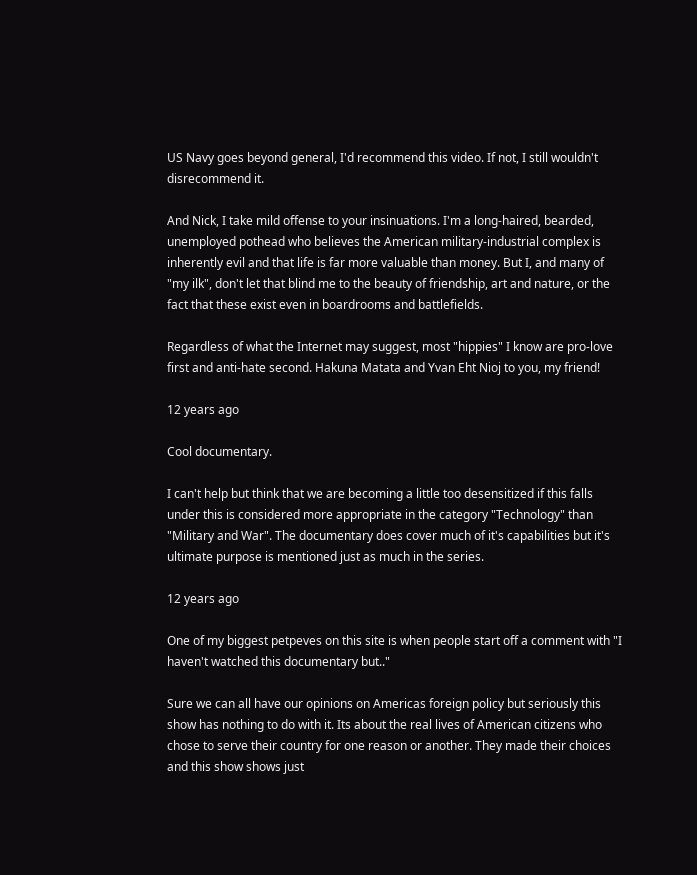US Navy goes beyond general, I'd recommend this video. If not, I still wouldn't disrecommend it.

And Nick, I take mild offense to your insinuations. I'm a long-haired, bearded, unemployed pothead who believes the American military-industrial complex is inherently evil and that life is far more valuable than money. But I, and many of "my ilk", don't let that blind me to the beauty of friendship, art and nature, or the fact that these exist even in boardrooms and battlefields.

Regardless of what the Internet may suggest, most "hippies" I know are pro-love first and anti-hate second. Hakuna Matata and Yvan Eht Nioj to you, my friend!

12 years ago

Cool documentary.

I can't help but think that we are becoming a little too desensitized if this falls under this is considered more appropriate in the category "Technology" than "Military and War". The documentary does cover much of it's capabilities but it's ultimate purpose is mentioned just as much in the series.

12 years ago

One of my biggest petpeves on this site is when people start off a comment with "I haven't watched this documentary but.."

Sure we can all have our opinions on Americas foreign policy but seriously this show has nothing to do with it. Its about the real lives of American citizens who chose to serve their country for one reason or another. They made their choices and this show shows just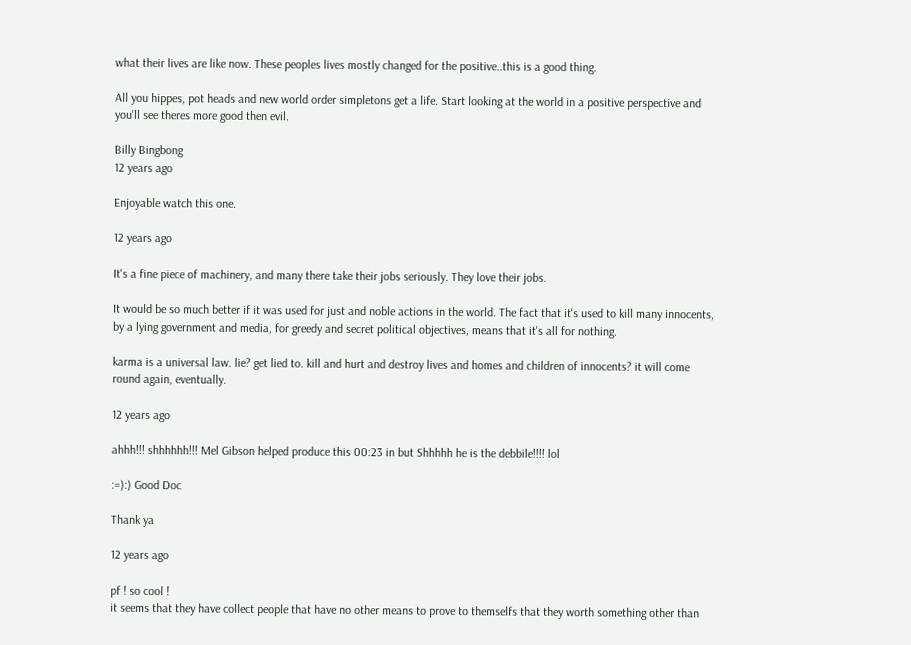what their lives are like now. These peoples lives mostly changed for the positive..this is a good thing.

All you hippes, pot heads and new world order simpletons get a life. Start looking at the world in a positive perspective and you'll see theres more good then evil.

Billy Bingbong
12 years ago

Enjoyable watch this one.

12 years ago

It's a fine piece of machinery, and many there take their jobs seriously. They love their jobs.

It would be so much better if it was used for just and noble actions in the world. The fact that it's used to kill many innocents, by a lying government and media, for greedy and secret political objectives, means that it's all for nothing.

karma is a universal law. lie? get lied to. kill and hurt and destroy lives and homes and children of innocents? it will come round again, eventually.

12 years ago

ahhh!!! shhhhhh!!! Mel Gibson helped produce this 00:23 in but Shhhhh he is the debbile!!!! lol

:=):) Good Doc

Thank ya

12 years ago

pf ! so cool !
it seems that they have collect people that have no other means to prove to themselfs that they worth something other than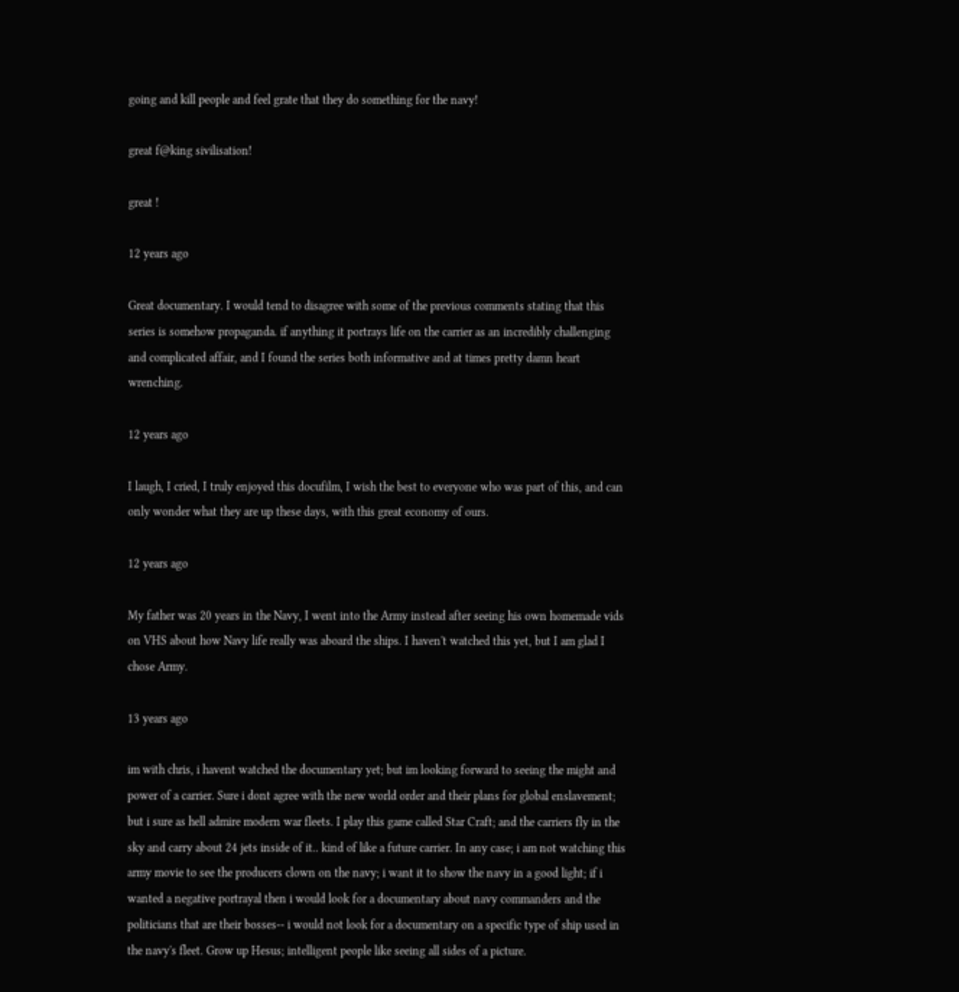going and kill people and feel grate that they do something for the navy!

great f@king sivilisation!

great !

12 years ago

Great documentary. I would tend to disagree with some of the previous comments stating that this series is somehow propaganda. if anything it portrays life on the carrier as an incredibly challenging and complicated affair, and I found the series both informative and at times pretty damn heart wrenching.

12 years ago

I laugh, I cried, I truly enjoyed this docufilm, I wish the best to everyone who was part of this, and can only wonder what they are up these days, with this great economy of ours.

12 years ago

My father was 20 years in the Navy, I went into the Army instead after seeing his own homemade vids on VHS about how Navy life really was aboard the ships. I haven't watched this yet, but I am glad I chose Army.

13 years ago

im with chris, i havent watched the documentary yet; but im looking forward to seeing the might and power of a carrier. Sure i dont agree with the new world order and their plans for global enslavement; but i sure as hell admire modern war fleets. I play this game called Star Craft; and the carriers fly in the sky and carry about 24 jets inside of it.. kind of like a future carrier. In any case; i am not watching this army movie to see the producers clown on the navy; i want it to show the navy in a good light; if i wanted a negative portrayal then i would look for a documentary about navy commanders and the politicians that are their bosses-- i would not look for a documentary on a specific type of ship used in the navy's fleet. Grow up Hesus; intelligent people like seeing all sides of a picture.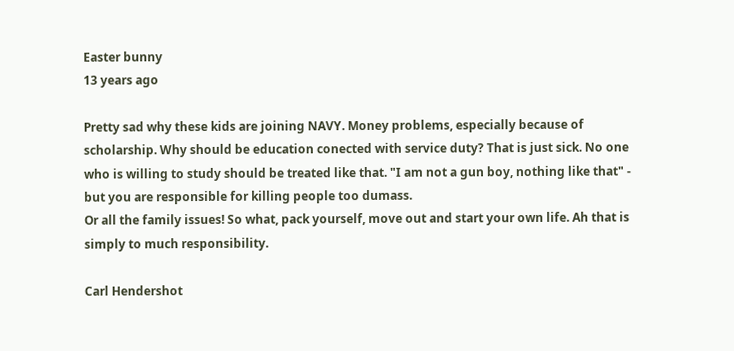Easter bunny
13 years ago

Pretty sad why these kids are joining NAVY. Money problems, especially because of scholarship. Why should be education conected with service duty? That is just sick. No one who is willing to study should be treated like that. "I am not a gun boy, nothing like that" - but you are responsible for killing people too dumass.
Or all the family issues! So what, pack yourself, move out and start your own life. Ah that is simply to much responsibility.

Carl Hendershot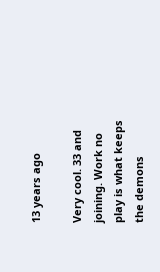13 years ago

Very cool. 33 and joining. Work no play is what keeps the demons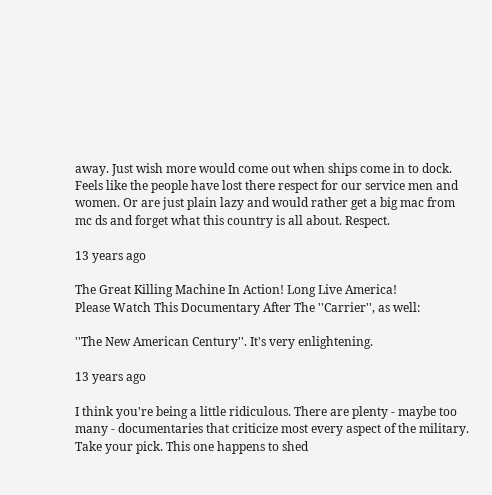away. Just wish more would come out when ships come in to dock. Feels like the people have lost there respect for our service men and women. Or are just plain lazy and would rather get a big mac from mc ds and forget what this country is all about. Respect.

13 years ago

The Great Killing Machine In Action! Long Live America!
Please Watch This Documentary After The ''Carrier'', as well:

''The New American Century''. It's very enlightening.

13 years ago

I think you're being a little ridiculous. There are plenty - maybe too many - documentaries that criticize most every aspect of the military. Take your pick. This one happens to shed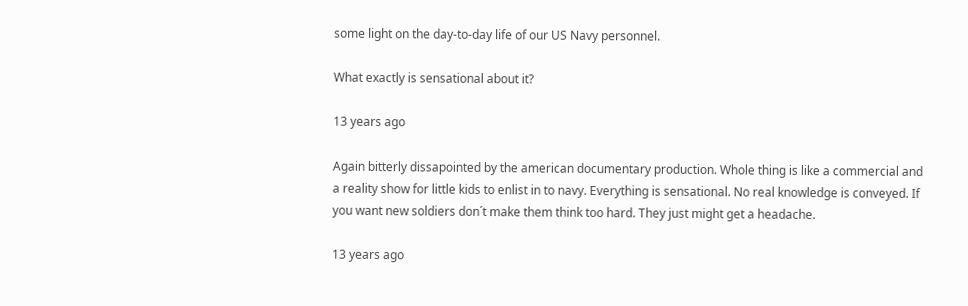some light on the day-to-day life of our US Navy personnel.

What exactly is sensational about it?

13 years ago

Again bitterly dissapointed by the american documentary production. Whole thing is like a commercial and a reality show for little kids to enlist in to navy. Everything is sensational. No real knowledge is conveyed. If you want new soldiers don´t make them think too hard. They just might get a headache.

13 years ago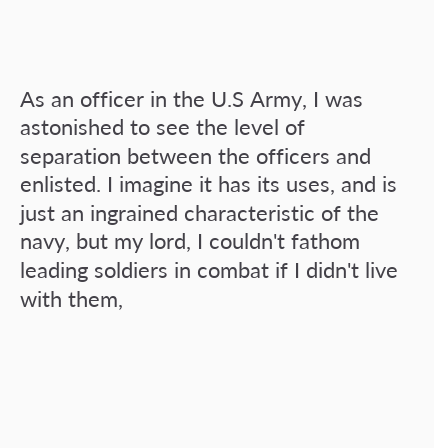As an officer in the U.S Army, I was astonished to see the level of separation between the officers and enlisted. I imagine it has its uses, and is just an ingrained characteristic of the navy, but my lord, I couldn't fathom leading soldiers in combat if I didn't live with them,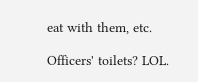eat with them, etc.

Officers' toilets? LOL.